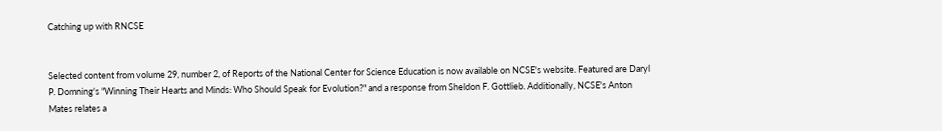Catching up with RNCSE


Selected content from volume 29, number 2, of Reports of the National Center for Science Education is now available on NCSE's website. Featured are Daryl P. Domning's "Winning Their Hearts and Minds: Who Should Speak for Evolution?" and a response from Sheldon F. Gottlieb. Additionally, NCSE's Anton Mates relates a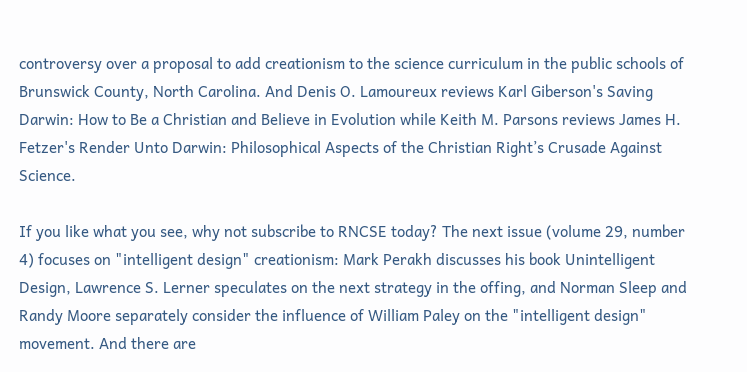controversy over a proposal to add creationism to the science curriculum in the public schools of Brunswick County, North Carolina. And Denis O. Lamoureux reviews Karl Giberson's Saving Darwin: How to Be a Christian and Believe in Evolution while Keith M. Parsons reviews James H. Fetzer's Render Unto Darwin: Philosophical Aspects of the Christian Right’s Crusade Against Science.

If you like what you see, why not subscribe to RNCSE today? The next issue (volume 29, number 4) focuses on "intelligent design" creationism: Mark Perakh discusses his book Unintelligent Design, Lawrence S. Lerner speculates on the next strategy in the offing, and Norman Sleep and Randy Moore separately consider the influence of William Paley on the "intelligent design" movement. And there are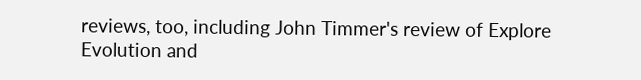reviews, too, including John Timmer's review of Explore Evolution and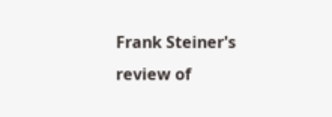Frank Steiner's review of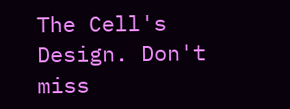The Cell's Design. Don't miss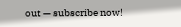out — subscribe now!